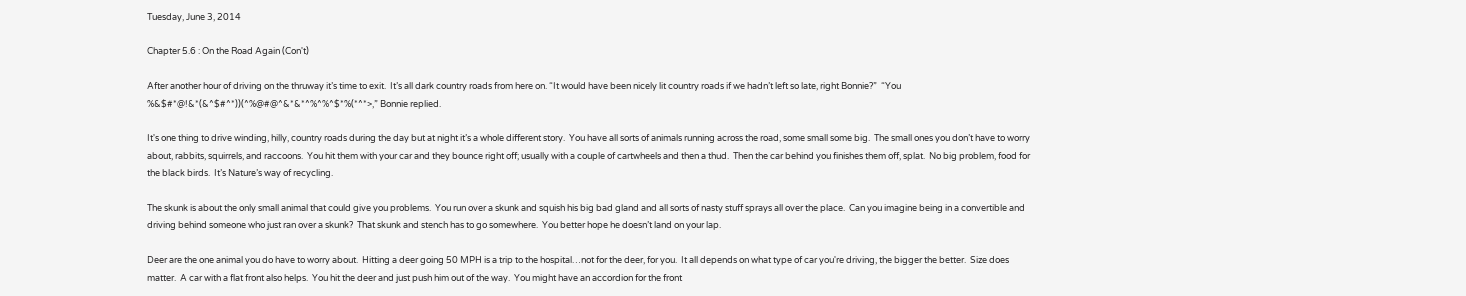Tuesday, June 3, 2014

Chapter 5.6 : On the Road Again (Con't)

After another hour of driving on the thruway it’s time to exit.  It’s all dark country roads from here on. “It would have been nicely lit country roads if we hadn’t left so late, right Bonnie?”  “You  %&$#*@!&*(&^$#^*))(^%@#@^&*&*^%^%^$*%(*^*>,” Bonnie replied.

It's one thing to drive winding, hilly, country roads during the day but at night it’s a whole different story.  You have all sorts of animals running across the road, some small some big.  The small ones you don’t have to worry about, rabbits, squirrels, and raccoons.  You hit them with your car and they bounce right off; usually with a couple of cartwheels and then a thud.  Then the car behind you finishes them off, splat.  No big problem, food for the black birds.  It’s Nature’s way of recycling.

The skunk is about the only small animal that could give you problems.  You run over a skunk and squish his big bad gland and all sorts of nasty stuff sprays all over the place.  Can you imagine being in a convertible and driving behind someone who just ran over a skunk?  That skunk and stench has to go somewhere.  You better hope he doesn’t land on your lap.

Deer are the one animal you do have to worry about.  Hitting a deer going 50 MPH is a trip to the hospital…not for the deer, for you.  It all depends on what type of car you're driving, the bigger the better.  Size does matter.  A car with a flat front also helps.  You hit the deer and just push him out of the way.  You might have an accordion for the front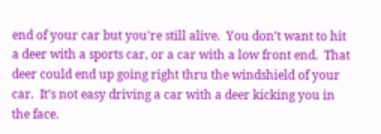end of your car but you’re still alive.  You don’t want to hit a deer with a sports car, or a car with a low front end.  That deer could end up going right thru the windshield of your car.  It’s not easy driving a car with a deer kicking you in the face.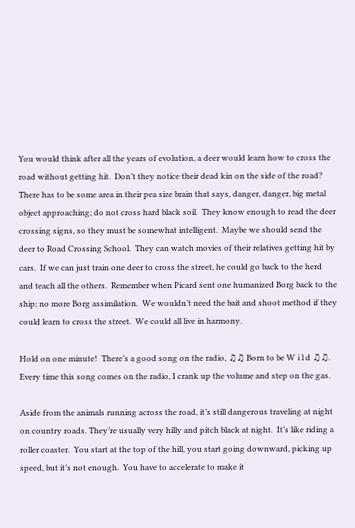You would think after all the years of evolution, a deer would learn how to cross the road without getting hit.  Don’t they notice their dead kin on the side of the road?  There has to be some area in their pea size brain that says, danger, danger, big metal object approaching; do not cross hard black soil.  They know enough to read the deer crossing signs, so they must be somewhat intelligent.  Maybe we should send the deer to Road Crossing School.  They can watch movies of their relatives getting hit by cars.  If we can just train one deer to cross the street, he could go back to the herd and teach all the others.  Remember when Picard sent one humanized Borg back to the ship; no more Borg assimilation.  We wouldn’t need the bait and shoot method if they could learn to cross the street.  We could all live in harmony.

Hold on one minute!  There’s a good song on the radio, ♫♫ Born to be W i l d ♫♫.  Every time this song comes on the radio, I crank up the volume and step on the gas.

Aside from the animals running across the road, it’s still dangerous traveling at night on country roads. They’re usually very hilly and pitch black at night.  It’s like riding a roller coaster.  You start at the top of the hill, you start going downward, picking up speed, but it’s not enough.  You have to accelerate to make it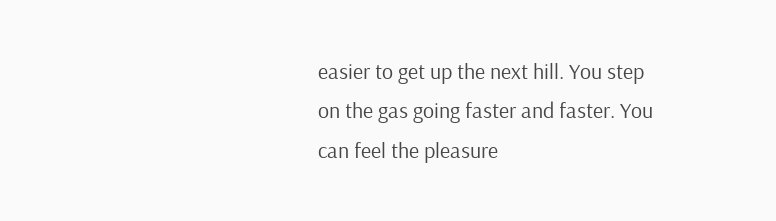easier to get up the next hill. You step on the gas going faster and faster. You can feel the pleasure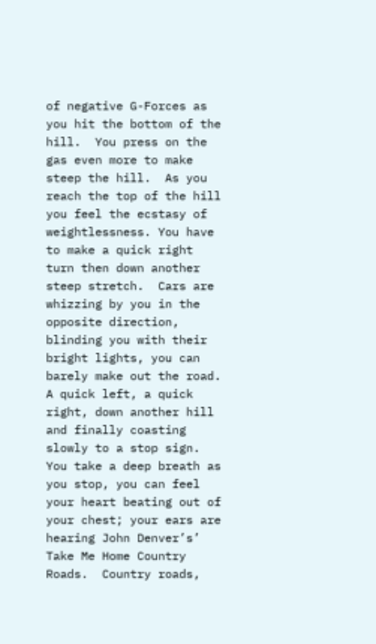of negative G-Forces as you hit the bottom of the hill.  You press on the gas even more to make steep the hill.  As you reach the top of the hill you feel the ecstasy of weightlessness. You have to make a quick right turn then down another steep stretch.  Cars are whizzing by you in the opposite direction, blinding you with their bright lights, you can barely make out the road. A quick left, a quick right, down another hill and finally coasting slowly to a stop sign.  You take a deep breath as you stop, you can feel your heart beating out of your chest; your ears are hearing John Denver’s’ Take Me Home Country Roads.  Country roads,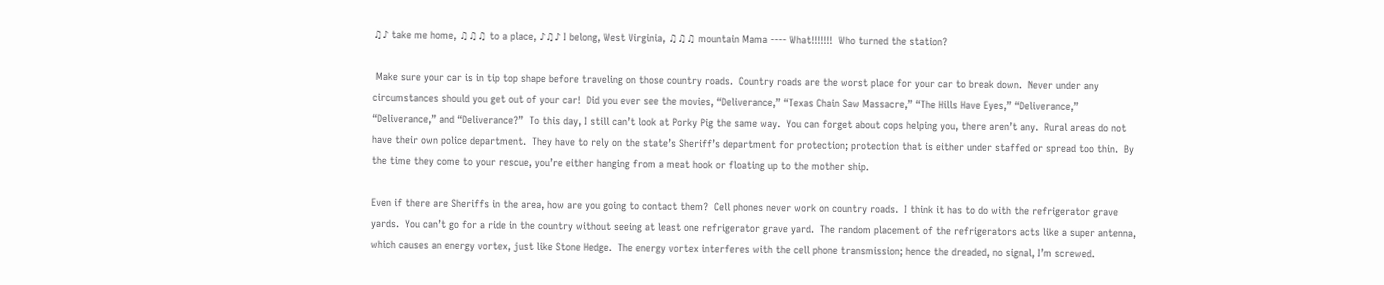♫♪ take me home, ♫♫♫ to a place, ♪♫♪ I belong, West Virginia, ♫♫♫ mountain Mama ---- What!!!!!!!  Who turned the station?

 Make sure your car is in tip top shape before traveling on those country roads.  Country roads are the worst place for your car to break down.  Never under any circumstances should you get out of your car!  Did you ever see the movies, “Deliverance,” “Texas Chain Saw Massacre,” “The Hills Have Eyes,” “Deliverance,” “Deliverance,” and “Deliverance?”  To this day, I still can’t look at Porky Pig the same way.  You can forget about cops helping you, there aren’t any.  Rural areas do not have their own police department.  They have to rely on the state’s Sheriff’s department for protection; protection that is either under staffed or spread too thin.  By the time they come to your rescue, you’re either hanging from a meat hook or floating up to the mother ship.

Even if there are Sheriffs in the area, how are you going to contact them?  Cell phones never work on country roads.  I think it has to do with the refrigerator grave yards.  You can’t go for a ride in the country without seeing at least one refrigerator grave yard.  The random placement of the refrigerators acts like a super antenna, which causes an energy vortex, just like Stone Hedge.  The energy vortex interferes with the cell phone transmission; hence the dreaded, no signal, I’m screwed.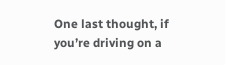One last thought, if you’re driving on a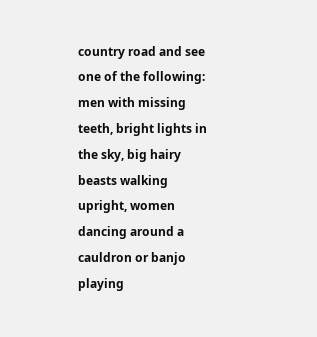country road and see one of the following: men with missing teeth, bright lights in the sky, big hairy beasts walking upright, women dancing around a cauldron or banjo playing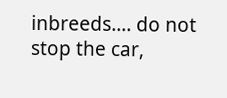inbreeds…. do not stop the car,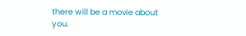there will be a movie about you.